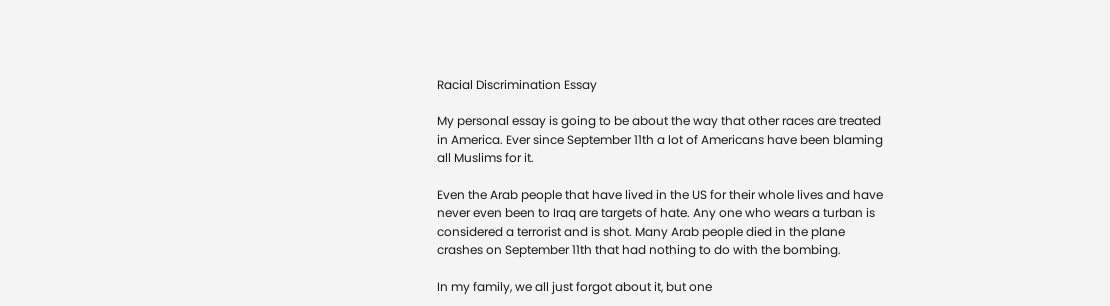Racial Discrimination Essay

My personal essay is going to be about the way that other races are treated in America. Ever since September 11th a lot of Americans have been blaming all Muslims for it.

Even the Arab people that have lived in the US for their whole lives and have never even been to Iraq are targets of hate. Any one who wears a turban is considered a terrorist and is shot. Many Arab people died in the plane crashes on September 11th that had nothing to do with the bombing.

In my family, we all just forgot about it, but one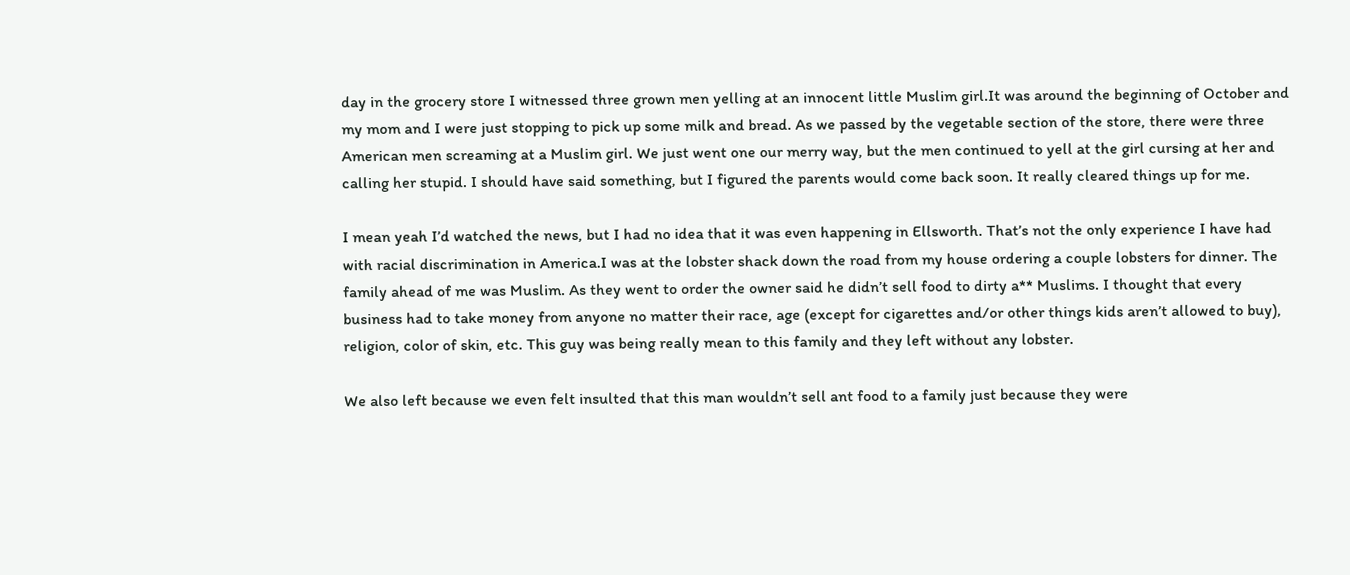day in the grocery store I witnessed three grown men yelling at an innocent little Muslim girl.It was around the beginning of October and my mom and I were just stopping to pick up some milk and bread. As we passed by the vegetable section of the store, there were three American men screaming at a Muslim girl. We just went one our merry way, but the men continued to yell at the girl cursing at her and calling her stupid. I should have said something, but I figured the parents would come back soon. It really cleared things up for me.

I mean yeah I’d watched the news, but I had no idea that it was even happening in Ellsworth. That’s not the only experience I have had with racial discrimination in America.I was at the lobster shack down the road from my house ordering a couple lobsters for dinner. The family ahead of me was Muslim. As they went to order the owner said he didn’t sell food to dirty a** Muslims. I thought that every business had to take money from anyone no matter their race, age (except for cigarettes and/or other things kids aren’t allowed to buy), religion, color of skin, etc. This guy was being really mean to this family and they left without any lobster.

We also left because we even felt insulted that this man wouldn’t sell ant food to a family just because they were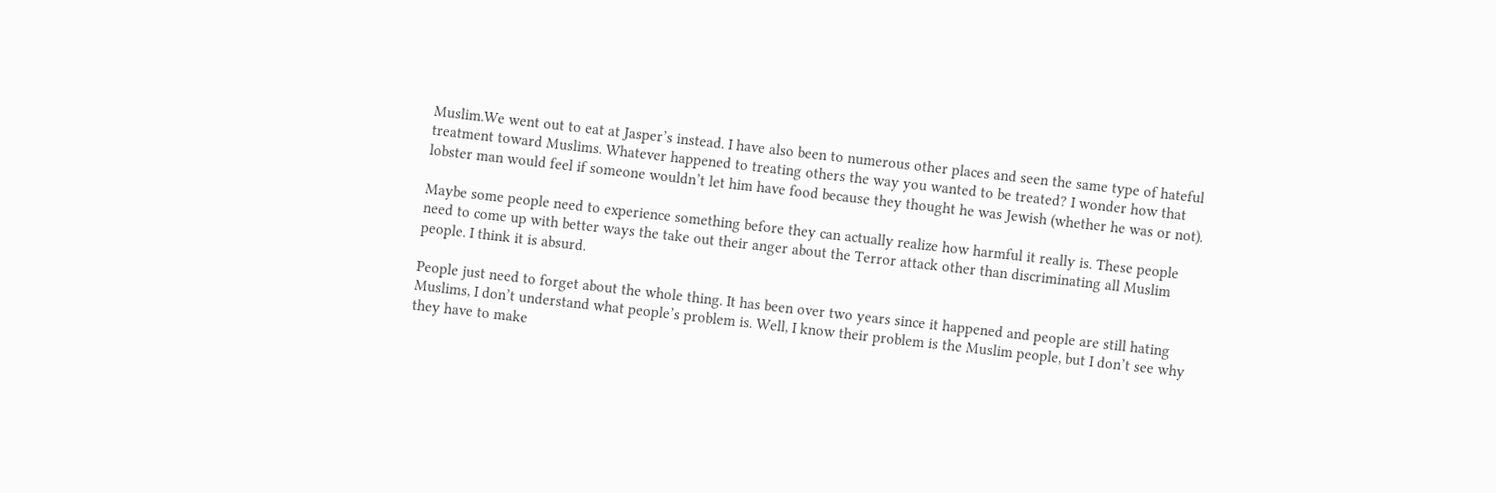Muslim.We went out to eat at Jasper’s instead. I have also been to numerous other places and seen the same type of hateful treatment toward Muslims. Whatever happened to treating others the way you wanted to be treated? I wonder how that lobster man would feel if someone wouldn’t let him have food because they thought he was Jewish (whether he was or not).

Maybe some people need to experience something before they can actually realize how harmful it really is. These people need to come up with better ways the take out their anger about the Terror attack other than discriminating all Muslim people. I think it is absurd.

People just need to forget about the whole thing. It has been over two years since it happened and people are still hating Muslims, I don’t understand what people’s problem is. Well, I know their problem is the Muslim people, but I don’t see why they have to make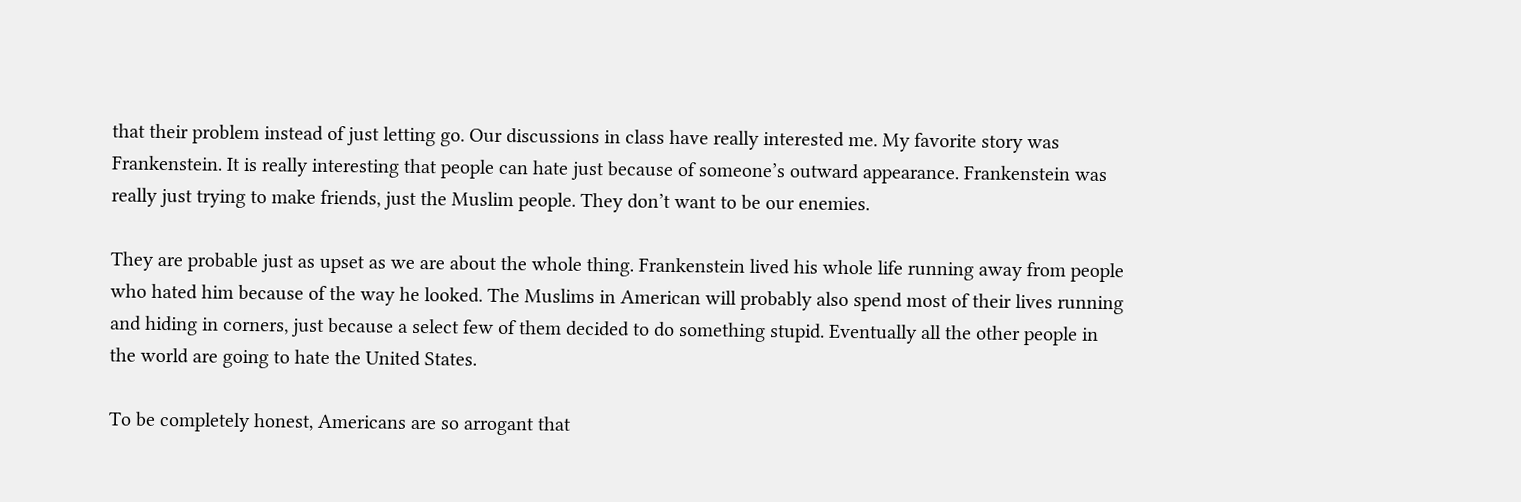that their problem instead of just letting go. Our discussions in class have really interested me. My favorite story was Frankenstein. It is really interesting that people can hate just because of someone’s outward appearance. Frankenstein was really just trying to make friends, just the Muslim people. They don’t want to be our enemies.

They are probable just as upset as we are about the whole thing. Frankenstein lived his whole life running away from people who hated him because of the way he looked. The Muslims in American will probably also spend most of their lives running and hiding in corners, just because a select few of them decided to do something stupid. Eventually all the other people in the world are going to hate the United States.

To be completely honest, Americans are so arrogant that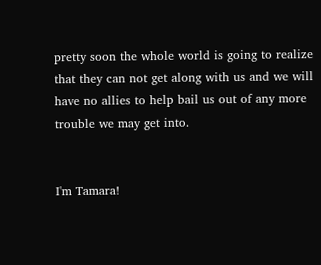pretty soon the whole world is going to realize that they can not get along with us and we will have no allies to help bail us out of any more trouble we may get into.


I'm Tamara!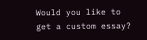Would you like to get a custom essay?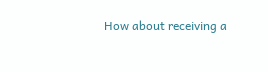How about receiving a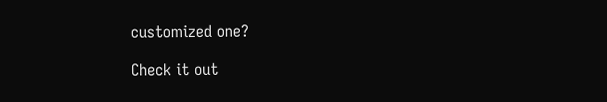customized one?

Check it out